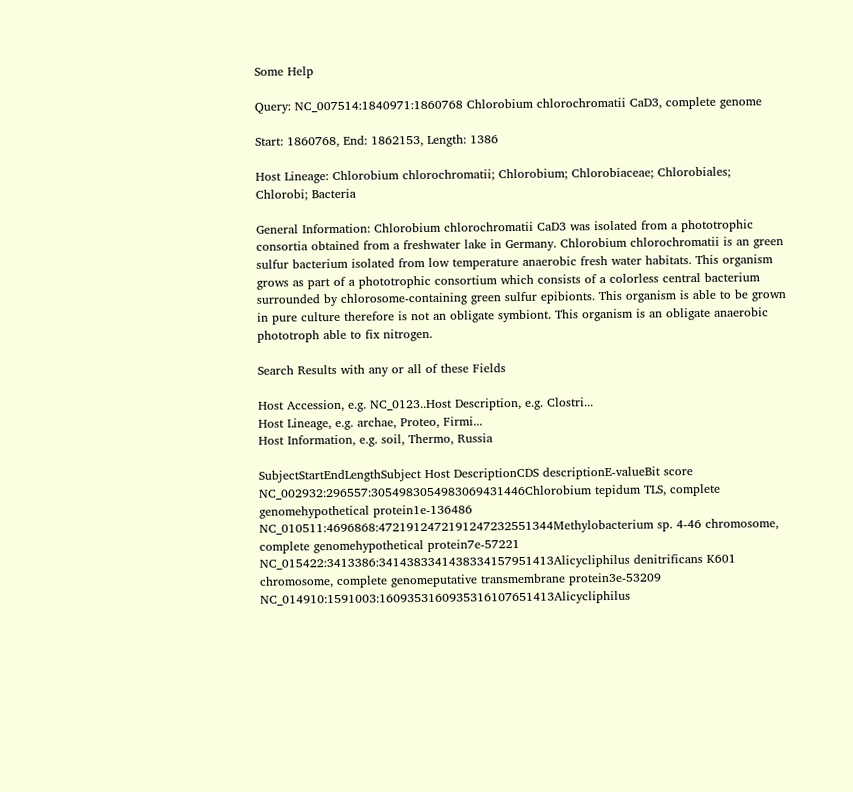Some Help

Query: NC_007514:1840971:1860768 Chlorobium chlorochromatii CaD3, complete genome

Start: 1860768, End: 1862153, Length: 1386

Host Lineage: Chlorobium chlorochromatii; Chlorobium; Chlorobiaceae; Chlorobiales; Chlorobi; Bacteria

General Information: Chlorobium chlorochromatii CaD3 was isolated from a phototrophic consortia obtained from a freshwater lake in Germany. Chlorobium chlorochromatii is an green sulfur bacterium isolated from low temperature anaerobic fresh water habitats. This organism grows as part of a phototrophic consortium which consists of a colorless central bacterium surrounded by chlorosome-containing green sulfur epibionts. This organism is able to be grown in pure culture therefore is not an obligate symbiont. This organism is an obligate anaerobic phototroph able to fix nitrogen.

Search Results with any or all of these Fields

Host Accession, e.g. NC_0123..Host Description, e.g. Clostri...
Host Lineage, e.g. archae, Proteo, Firmi...
Host Information, e.g. soil, Thermo, Russia

SubjectStartEndLengthSubject Host DescriptionCDS descriptionE-valueBit score
NC_002932:296557:3054983054983069431446Chlorobium tepidum TLS, complete genomehypothetical protein1e-136486
NC_010511:4696868:4721912472191247232551344Methylobacterium sp. 4-46 chromosome, complete genomehypothetical protein7e-57221
NC_015422:3413386:3414383341438334157951413Alicycliphilus denitrificans K601 chromosome, complete genomeputative transmembrane protein3e-53209
NC_014910:1591003:1609353160935316107651413Alicycliphilus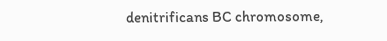denitrificans BC chromosome,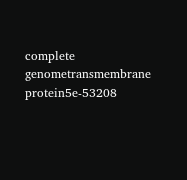complete genometransmembrane protein5e-53208